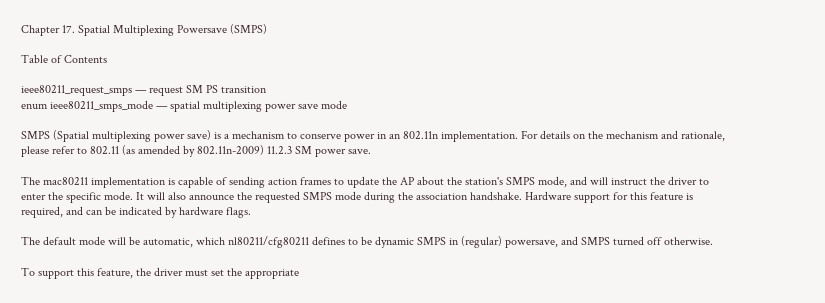Chapter 17. Spatial Multiplexing Powersave (SMPS)

Table of Contents

ieee80211_request_smps — request SM PS transition
enum ieee80211_smps_mode — spatial multiplexing power save mode

SMPS (Spatial multiplexing power save) is a mechanism to conserve power in an 802.11n implementation. For details on the mechanism and rationale, please refer to 802.11 (as amended by 802.11n-2009) 11.2.3 SM power save.

The mac80211 implementation is capable of sending action frames to update the AP about the station's SMPS mode, and will instruct the driver to enter the specific mode. It will also announce the requested SMPS mode during the association handshake. Hardware support for this feature is required, and can be indicated by hardware flags.

The default mode will be automatic, which nl80211/cfg80211 defines to be dynamic SMPS in (regular) powersave, and SMPS turned off otherwise.

To support this feature, the driver must set the appropriate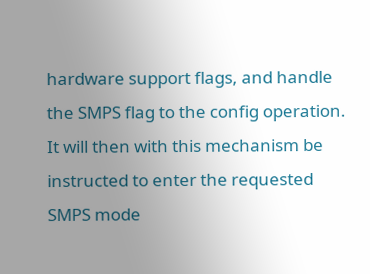hardware support flags, and handle the SMPS flag to the config operation. It will then with this mechanism be instructed to enter the requested SMPS mode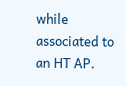while associated to an HT AP.